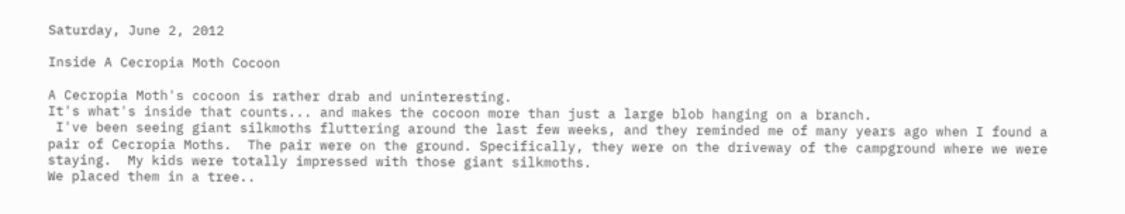Saturday, June 2, 2012

Inside A Cecropia Moth Cocoon

A Cecropia Moth's cocoon is rather drab and uninteresting.
It's what's inside that counts... and makes the cocoon more than just a large blob hanging on a branch.
 I've been seeing giant silkmoths fluttering around the last few weeks, and they reminded me of many years ago when I found a pair of Cecropia Moths.  The pair were on the ground. Specifically, they were on the driveway of the campground where we were staying.  My kids were totally impressed with those giant silkmoths.
We placed them in a tree..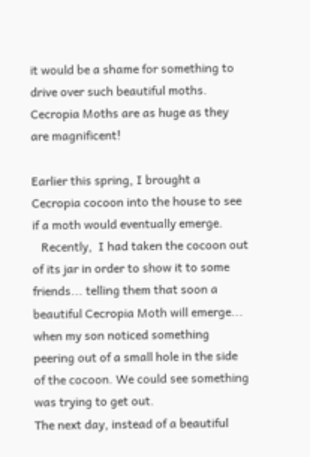it would be a shame for something to drive over such beautiful moths.
Cecropia Moths are as huge as they are magnificent!

Earlier this spring, I brought a Cecropia cocoon into the house to see if a moth would eventually emerge.
   Recently,  I had taken the cocoon out of its jar in order to show it to some friends... telling them that soon a beautiful Cecropia Moth will emerge... when my son noticed something peering out of a small hole in the side of the cocoon. We could see something was trying to get out.
The next day, instead of a beautiful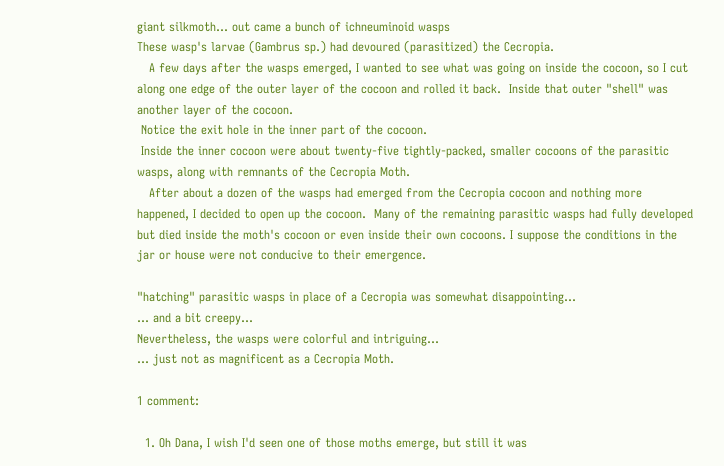giant silkmoth... out came a bunch of ichneuminoid wasps
These wasp's larvae (Gambrus sp.) had devoured (parasitized) the Cecropia.
   A few days after the wasps emerged, I wanted to see what was going on inside the cocoon, so I cut along one edge of the outer layer of the cocoon and rolled it back.  Inside that outer "shell" was another layer of the cocoon.
 Notice the exit hole in the inner part of the cocoon.
 Inside the inner cocoon were about twenty-five tightly-packed, smaller cocoons of the parasitic wasps, along with remnants of the Cecropia Moth.
   After about a dozen of the wasps had emerged from the Cecropia cocoon and nothing more happened, I decided to open up the cocoon.  Many of the remaining parasitic wasps had fully developed but died inside the moth's cocoon or even inside their own cocoons. I suppose the conditions in the jar or house were not conducive to their emergence.

"hatching" parasitic wasps in place of a Cecropia was somewhat disappointing...
... and a bit creepy...
Nevertheless, the wasps were colorful and intriguing...
... just not as magnificent as a Cecropia Moth.

1 comment:

  1. Oh Dana, I wish I'd seen one of those moths emerge, but still it was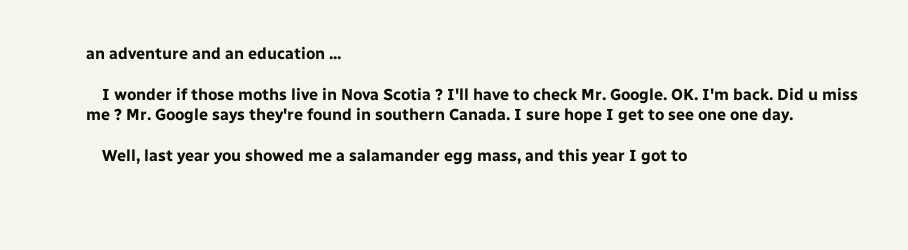an adventure and an education ...

    I wonder if those moths live in Nova Scotia ? I'll have to check Mr. Google. OK. I'm back. Did u miss me ? Mr. Google says they're found in southern Canada. I sure hope I get to see one one day.

    Well, last year you showed me a salamander egg mass, and this year I got to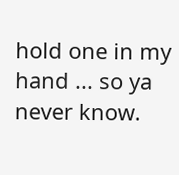hold one in my hand ... so ya never know.